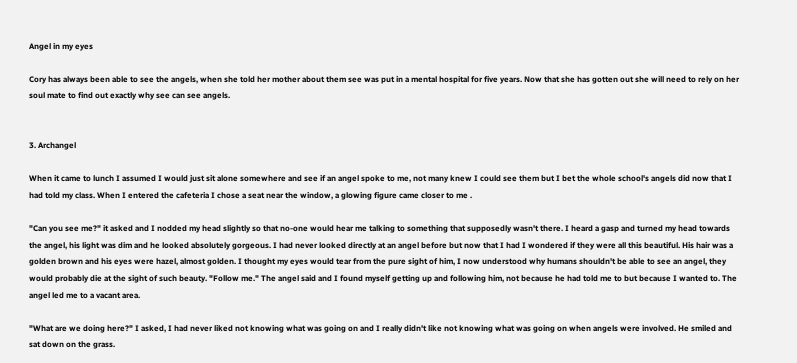Angel in my eyes

Cory has always been able to see the angels, when she told her mother about them see was put in a mental hospital for five years. Now that she has gotten out she will need to rely on her soul mate to find out exactly why see can see angels.


3. Archangel

When it came to lunch I assumed I would just sit alone somewhere and see if an angel spoke to me, not many knew I could see them but I bet the whole school's angels did now that I had told my class. When I entered the cafeteria I chose a seat near the window, a glowing figure came closer to me .

"Can you see me?" it asked and I nodded my head slightly so that no-one would hear me talking to something that supposedly wasn't there. I heard a gasp and turned my head towards the angel, his light was dim and he looked absolutely gorgeous. I had never looked directly at an angel before but now that I had I wondered if they were all this beautiful. His hair was a golden brown and his eyes were hazel, almost golden. I thought my eyes would tear from the pure sight of him, I now understood why humans shouldn't be able to see an angel, they would probably die at the sight of such beauty. "Follow me." The angel said and I found myself getting up and following him, not because he had told me to but because I wanted to. The angel led me to a vacant area.

"What are we doing here?" I asked, I had never liked not knowing what was going on and I really didn't like not knowing what was going on when angels were involved. He smiled and sat down on the grass.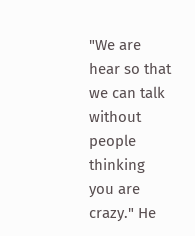"We are hear so that we can talk without people thinking you are crazy." He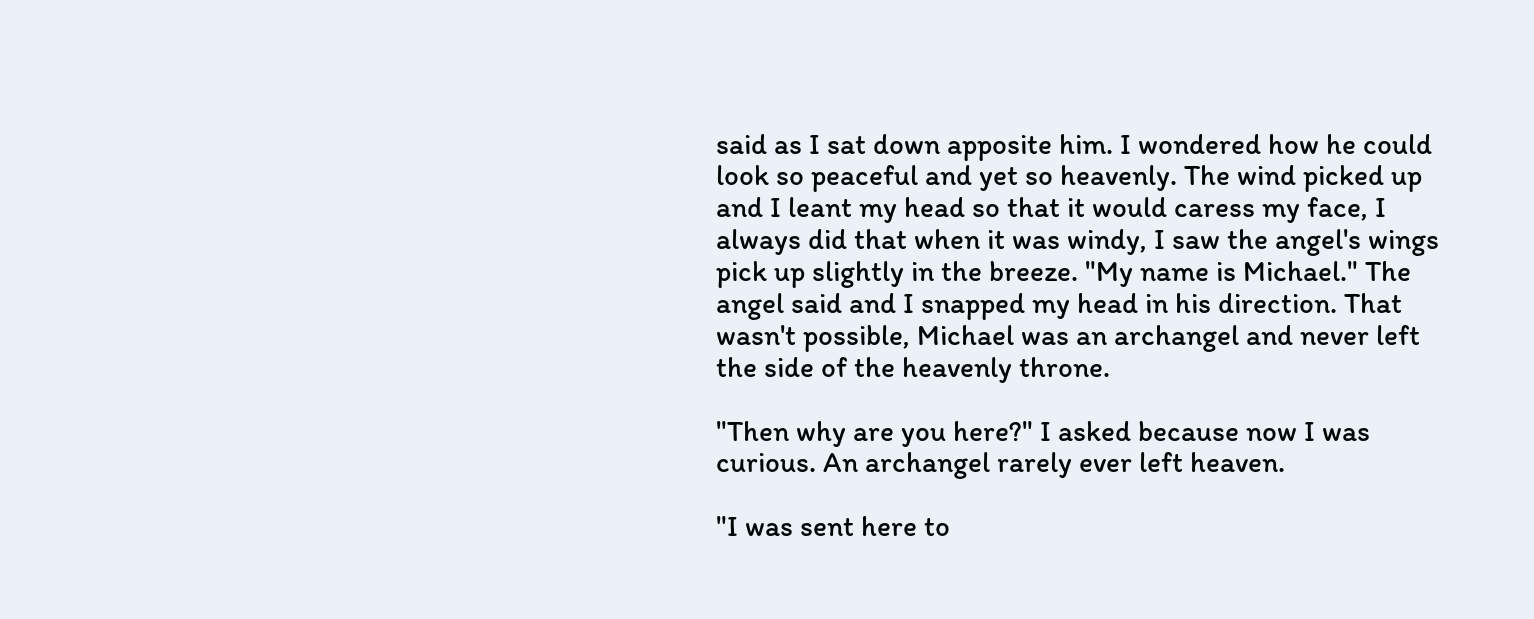said as I sat down apposite him. I wondered how he could look so peaceful and yet so heavenly. The wind picked up and I leant my head so that it would caress my face, I always did that when it was windy, I saw the angel's wings pick up slightly in the breeze. "My name is Michael." The angel said and I snapped my head in his direction. That wasn't possible, Michael was an archangel and never left the side of the heavenly throne.

"Then why are you here?" I asked because now I was curious. An archangel rarely ever left heaven.

"I was sent here to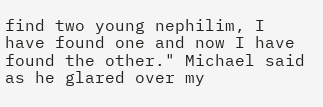find two young nephilim, I have found one and now I have found the other." Michael said as he glared over my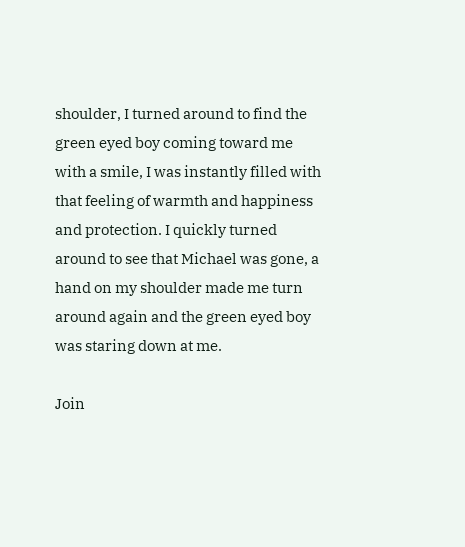shoulder, I turned around to find the green eyed boy coming toward me with a smile, I was instantly filled with that feeling of warmth and happiness and protection. I quickly turned around to see that Michael was gone, a hand on my shoulder made me turn around again and the green eyed boy was staring down at me.

Join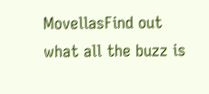MovellasFind out what all the buzz is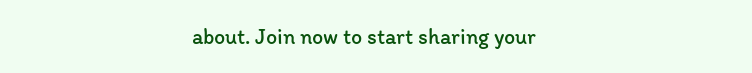about. Join now to start sharing your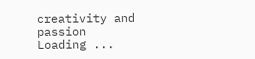creativity and passion
Loading ...